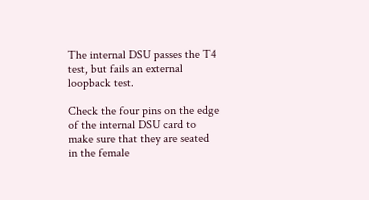The internal DSU passes the T4 test, but fails an external loopback test.

Check the four pins on the edge of the internal DSU card to make sure that they are seated in the female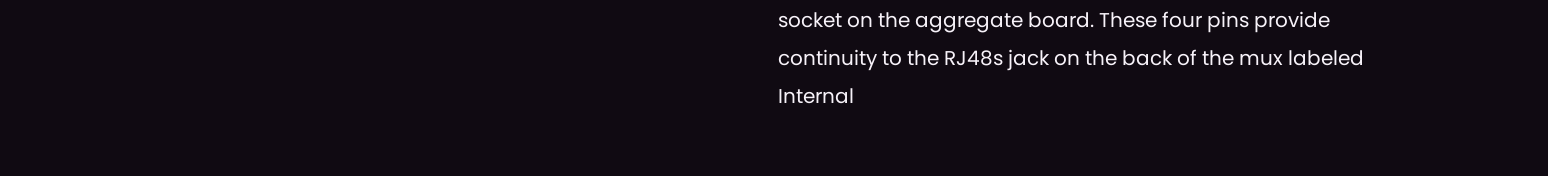socket on the aggregate board. These four pins provide continuity to the RJ48s jack on the back of the mux labeled Internal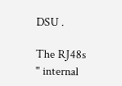DSU .

The RJ48s " internal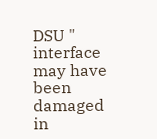DSU " interface may have been damaged in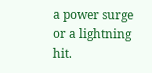a power surge or a lightning hit.